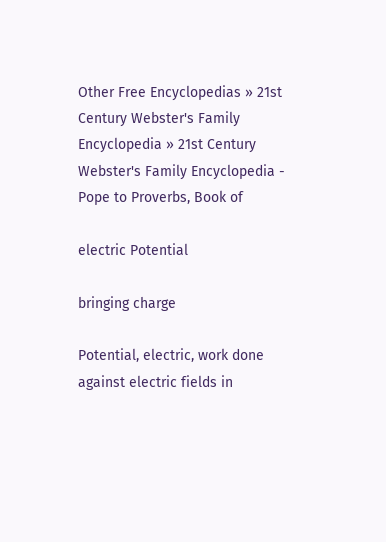Other Free Encyclopedias » 21st Century Webster's Family Encyclopedia » 21st Century Webster's Family Encyclopedia - Pope to Proverbs, Book of

electric Potential

bringing charge

Potential, electric, work done against electric fields in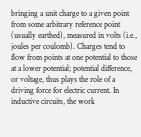bringing a unit charge to a given point from some arbitrary reference point (usually earthed), measured in volts (i.e., joules per coulomb). Charges tend to flow from points at one potential to those at a lower potential; potential difference, or voltage, thus plays the role of a driving force for electric current. In inductive circuits, the work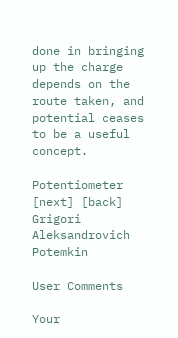done in bringing up the charge depends on the route taken, and potential ceases to be a useful concept.

Potentiometer [next] [back] Grigori Aleksandrovich Potemkin

User Comments

Your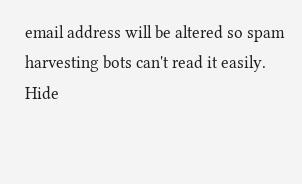email address will be altered so spam harvesting bots can't read it easily.
Hide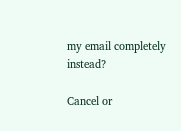my email completely instead?

Cancel or